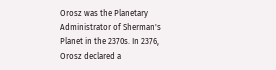Orosz was the Planetary Administrator of Sherman's Planet in the 2370s. In 2376, Orosz declared a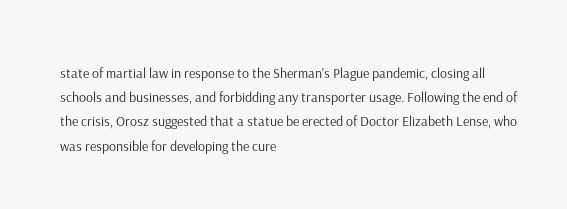state of martial law in response to the Sherman's Plague pandemic, closing all schools and businesses, and forbidding any transporter usage. Following the end of the crisis, Orosz suggested that a statue be erected of Doctor Elizabeth Lense, who was responsible for developing the cure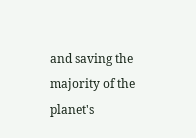and saving the majority of the planet's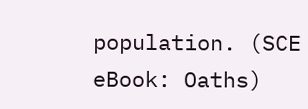population. (SCE eBook: Oaths)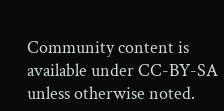Community content is available under CC-BY-SA unless otherwise noted.